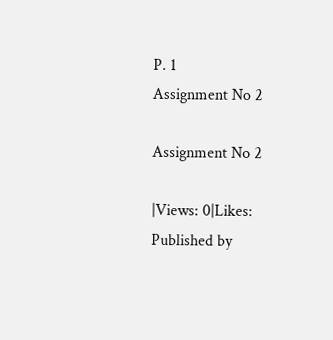P. 1
Assignment No 2

Assignment No 2

|Views: 0|Likes:
Published by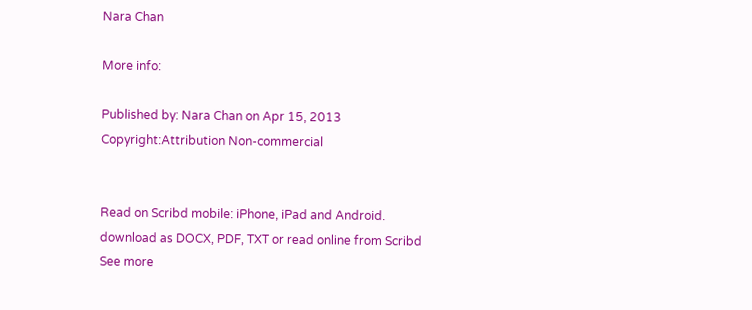Nara Chan

More info:

Published by: Nara Chan on Apr 15, 2013
Copyright:Attribution Non-commercial


Read on Scribd mobile: iPhone, iPad and Android.
download as DOCX, PDF, TXT or read online from Scribd
See more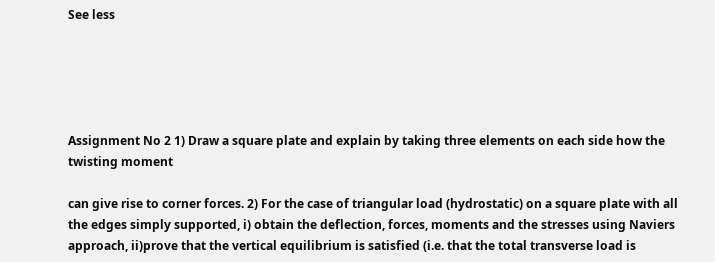See less





Assignment No 2 1) Draw a square plate and explain by taking three elements on each side how the twisting moment

can give rise to corner forces. 2) For the case of triangular load (hydrostatic) on a square plate with all the edges simply supported, i) obtain the deflection, forces, moments and the stresses using Naviers approach, ii)prove that the vertical equilibrium is satisfied (i.e. that the total transverse load is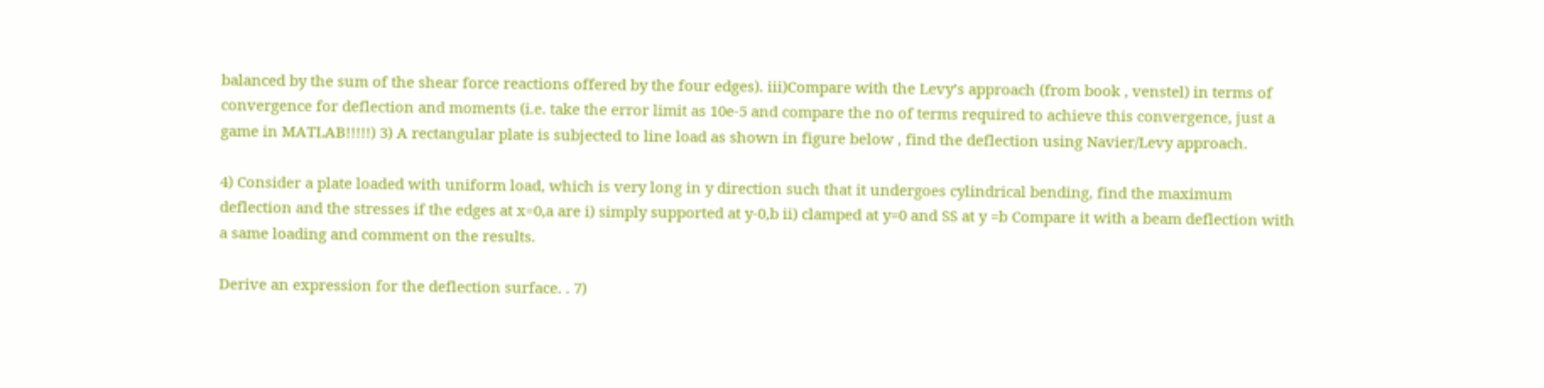balanced by the sum of the shear force reactions offered by the four edges). iii)Compare with the Levy’s approach (from book , venstel) in terms of convergence for deflection and moments (i.e. take the error limit as 10e-5 and compare the no of terms required to achieve this convergence, just a game in MATLAB!!!!!) 3) A rectangular plate is subjected to line load as shown in figure below , find the deflection using Navier/Levy approach.

4) Consider a plate loaded with uniform load, which is very long in y direction such that it undergoes cylindrical bending, find the maximum deflection and the stresses if the edges at x=0,a are i) simply supported at y-0,b ii) clamped at y=0 and SS at y =b Compare it with a beam deflection with a same loading and comment on the results.

Derive an expression for the deflection surface. . 7)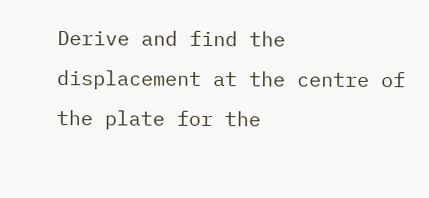Derive and find the displacement at the centre of the plate for the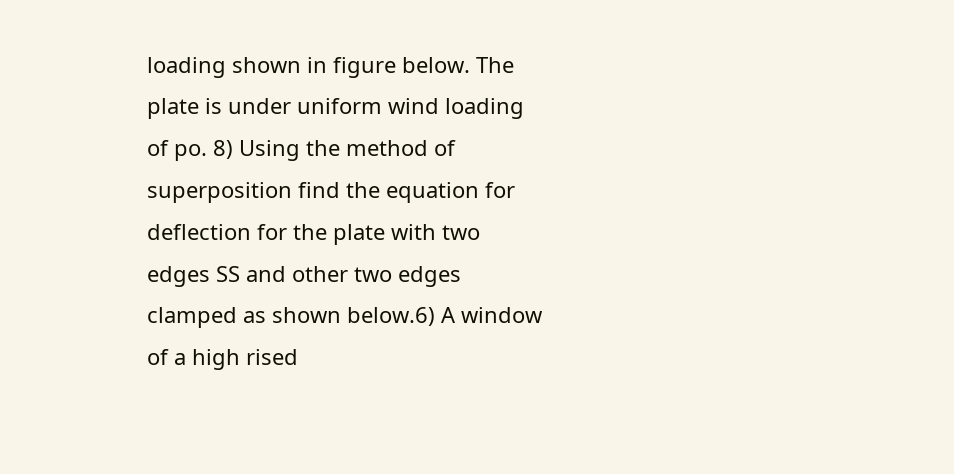loading shown in figure below. The plate is under uniform wind loading of po. 8) Using the method of superposition find the equation for deflection for the plate with two edges SS and other two edges clamped as shown below.6) A window of a high rised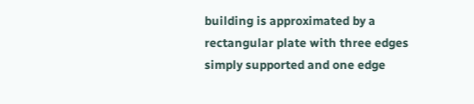building is approximated by a rectangular plate with three edges simply supported and one edge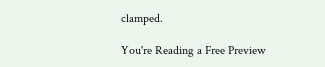clamped.

You're Reading a Free Preview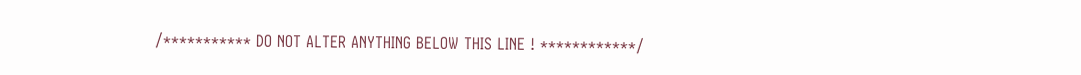/*********** DO NOT ALTER ANYTHING BELOW THIS LINE ! ************/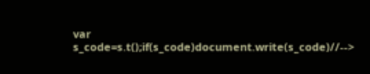var s_code=s.t();if(s_code)document.write(s_code)//-->